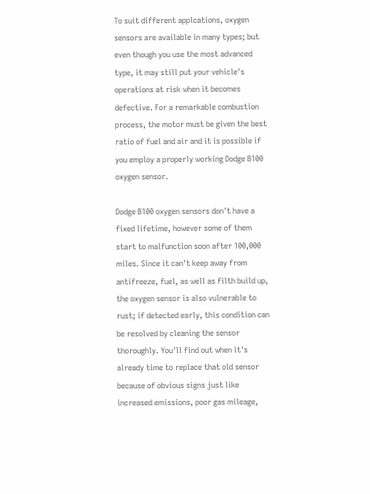To suit different applcations, oxygen sensors are available in many types; but even though you use the most advanced type, it may still put your vehicle's operations at risk when it becomes defective. For a remarkable combustion process, the motor must be given the best ratio of fuel and air and it is possible if you employ a properly working Dodge B100 oxygen sensor.

Dodge B100 oxygen sensors don't have a fixed lifetime, however some of them start to malfunction soon after 100,000 miles. Since it can't keep away from antifreeze, fuel, as well as filth build up, the oxygen sensor is also vulnerable to rust; if detected early, this condition can be resolved by cleaning the sensor thoroughly. You'll find out when it's already time to replace that old sensor because of obvious signs just like increased emissions, poor gas mileage,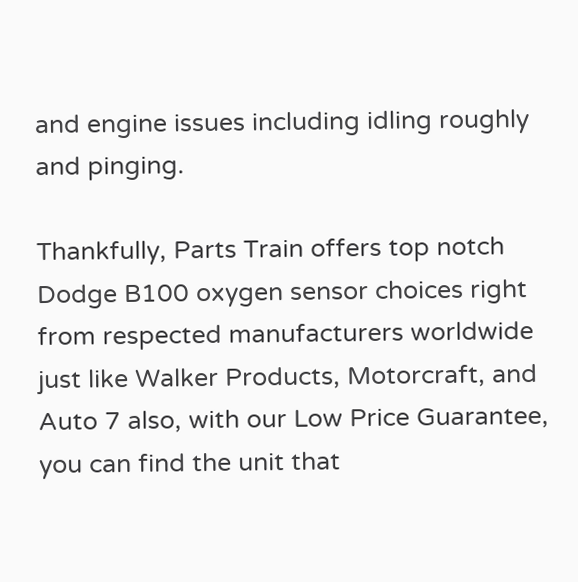and engine issues including idling roughly and pinging.

Thankfully, Parts Train offers top notch Dodge B100 oxygen sensor choices right from respected manufacturers worldwide just like Walker Products, Motorcraft, and Auto 7 also, with our Low Price Guarantee, you can find the unit that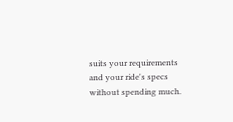suits your requirements and your ride's specs without spending much.